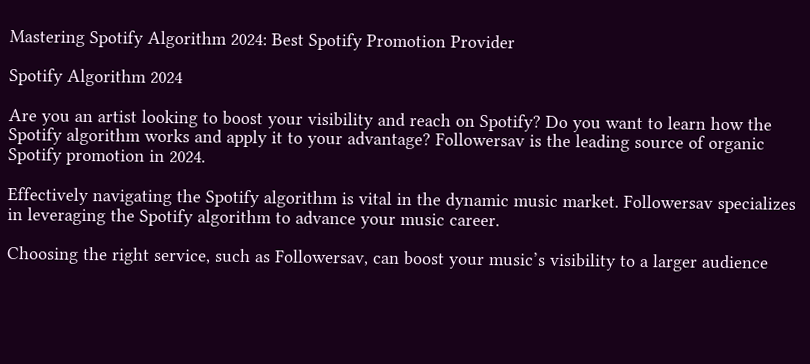Mastering Spotify Algorithm 2024: Best Spotify Promotion Provider

Spotify Algorithm 2024

Are you an artist looking to boost your visibility and reach on Spotify? Do you want to learn how the Spotify algorithm works and apply it to your advantage? Followersav is the leading source of organic Spotify promotion in 2024.

Effectively navigating the Spotify algorithm is vital in the dynamic music market. Followersav specializes in leveraging the Spotify algorithm to advance your music career.

Choosing the right service, such as Followersav, can boost your music’s visibility to a larger audience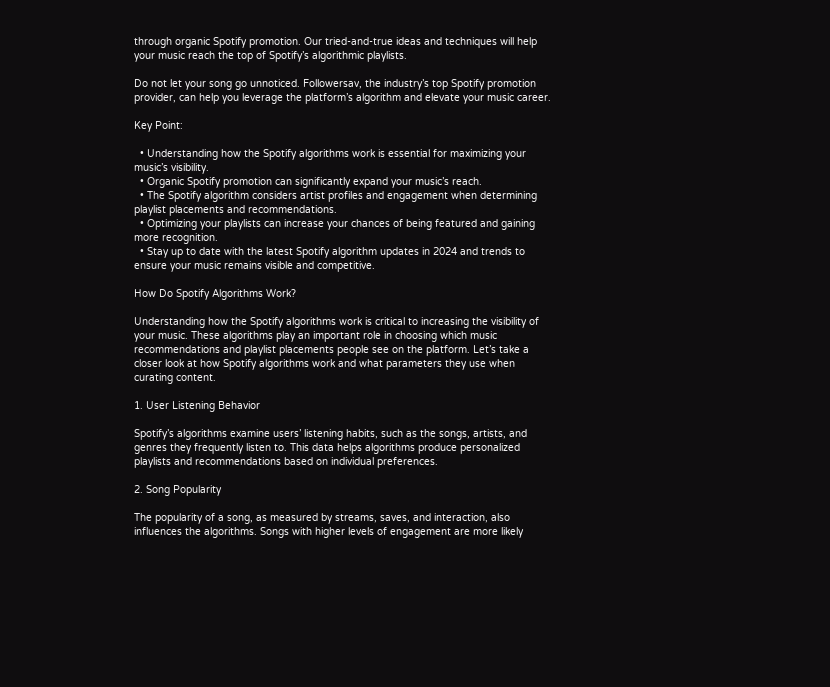through organic Spotify promotion. Our tried-and-true ideas and techniques will help your music reach the top of Spotify’s algorithmic playlists.

Do not let your song go unnoticed. Followersav, the industry’s top Spotify promotion provider, can help you leverage the platform’s algorithm and elevate your music career.

Key Point:

  • Understanding how the Spotify algorithms work is essential for maximizing your music’s visibility.
  • Organic Spotify promotion can significantly expand your music’s reach.
  • The Spotify algorithm considers artist profiles and engagement when determining playlist placements and recommendations.
  • Optimizing your playlists can increase your chances of being featured and gaining more recognition.
  • Stay up to date with the latest Spotify algorithm updates in 2024 and trends to ensure your music remains visible and competitive.

How Do Spotify Algorithms Work?

Understanding how the Spotify algorithms work is critical to increasing the visibility of your music. These algorithms play an important role in choosing which music recommendations and playlist placements people see on the platform. Let’s take a closer look at how Spotify algorithms work and what parameters they use when curating content.

1. User Listening Behavior

Spotify’s algorithms examine users’ listening habits, such as the songs, artists, and genres they frequently listen to. This data helps algorithms produce personalized playlists and recommendations based on individual preferences.

2. Song Popularity

The popularity of a song, as measured by streams, saves, and interaction, also influences the algorithms. Songs with higher levels of engagement are more likely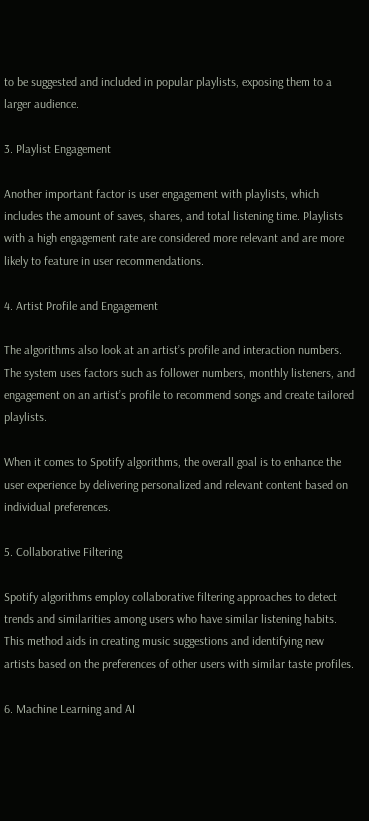to be suggested and included in popular playlists, exposing them to a larger audience.

3. Playlist Engagement

Another important factor is user engagement with playlists, which includes the amount of saves, shares, and total listening time. Playlists with a high engagement rate are considered more relevant and are more likely to feature in user recommendations.

4. Artist Profile and Engagement

The algorithms also look at an artist’s profile and interaction numbers. The system uses factors such as follower numbers, monthly listeners, and engagement on an artist’s profile to recommend songs and create tailored playlists.

When it comes to Spotify algorithms, the overall goal is to enhance the user experience by delivering personalized and relevant content based on individual preferences.

5. Collaborative Filtering

Spotify algorithms employ collaborative filtering approaches to detect trends and similarities among users who have similar listening habits. This method aids in creating music suggestions and identifying new artists based on the preferences of other users with similar taste profiles.

6. Machine Learning and AI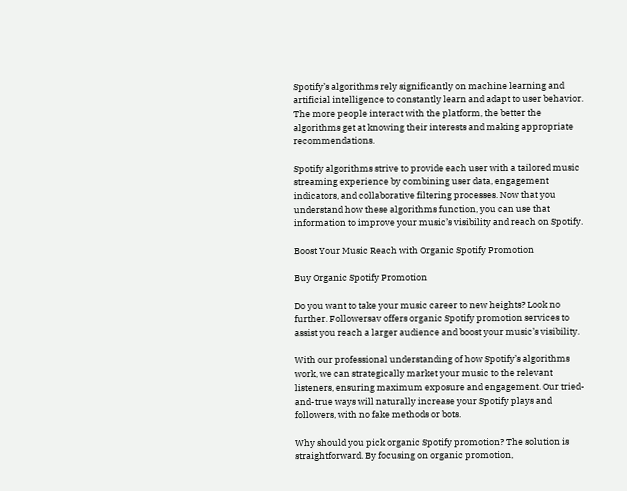Spotify’s algorithms rely significantly on machine learning and artificial intelligence to constantly learn and adapt to user behavior. The more people interact with the platform, the better the algorithms get at knowing their interests and making appropriate recommendations.

Spotify algorithms strive to provide each user with a tailored music streaming experience by combining user data, engagement indicators, and collaborative filtering processes. Now that you understand how these algorithms function, you can use that information to improve your music’s visibility and reach on Spotify.

Boost Your Music Reach with Organic Spotify Promotion

Buy Organic Spotify Promotion

Do you want to take your music career to new heights? Look no further. Followersav offers organic Spotify promotion services to assist you reach a larger audience and boost your music’s visibility.

With our professional understanding of how Spotify’s algorithms work, we can strategically market your music to the relevant listeners, ensuring maximum exposure and engagement. Our tried-and-true ways will naturally increase your Spotify plays and followers, with no fake methods or bots.

Why should you pick organic Spotify promotion? The solution is straightforward. By focusing on organic promotion,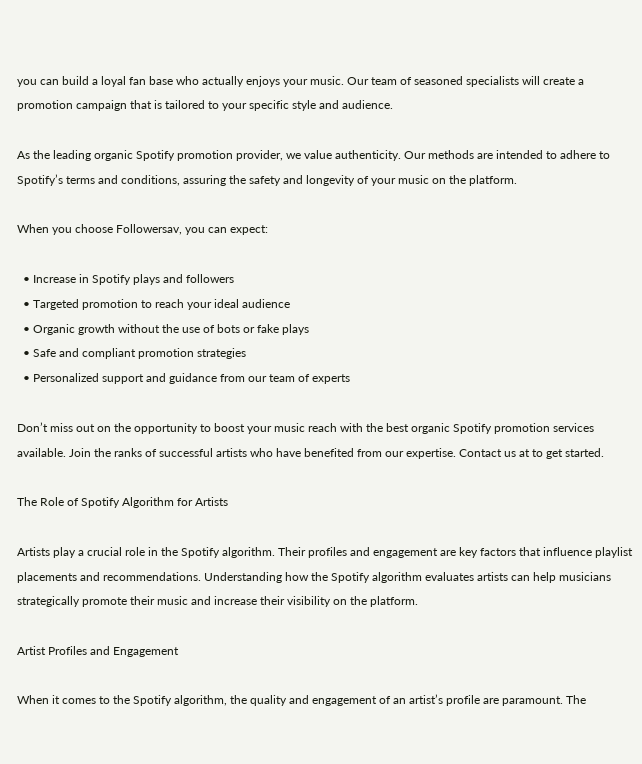you can build a loyal fan base who actually enjoys your music. Our team of seasoned specialists will create a promotion campaign that is tailored to your specific style and audience.

As the leading organic Spotify promotion provider, we value authenticity. Our methods are intended to adhere to Spotify’s terms and conditions, assuring the safety and longevity of your music on the platform.

When you choose Followersav, you can expect:

  • Increase in Spotify plays and followers
  • Targeted promotion to reach your ideal audience
  • Organic growth without the use of bots or fake plays
  • Safe and compliant promotion strategies
  • Personalized support and guidance from our team of experts

Don’t miss out on the opportunity to boost your music reach with the best organic Spotify promotion services available. Join the ranks of successful artists who have benefited from our expertise. Contact us at to get started.

The Role of Spotify Algorithm for Artists

Artists play a crucial role in the Spotify algorithm. Their profiles and engagement are key factors that influence playlist placements and recommendations. Understanding how the Spotify algorithm evaluates artists can help musicians strategically promote their music and increase their visibility on the platform.

Artist Profiles and Engagement

When it comes to the Spotify algorithm, the quality and engagement of an artist’s profile are paramount. The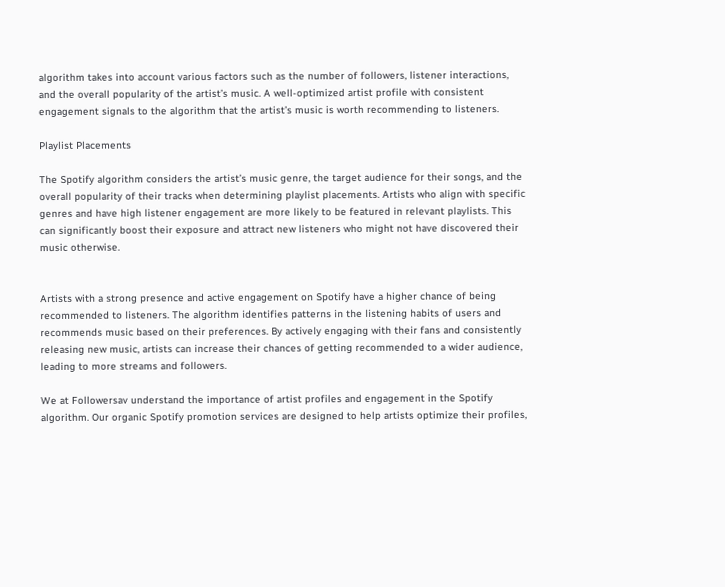algorithm takes into account various factors such as the number of followers, listener interactions, and the overall popularity of the artist’s music. A well-optimized artist profile with consistent engagement signals to the algorithm that the artist’s music is worth recommending to listeners.

Playlist Placements

The Spotify algorithm considers the artist’s music genre, the target audience for their songs, and the overall popularity of their tracks when determining playlist placements. Artists who align with specific genres and have high listener engagement are more likely to be featured in relevant playlists. This can significantly boost their exposure and attract new listeners who might not have discovered their music otherwise.


Artists with a strong presence and active engagement on Spotify have a higher chance of being recommended to listeners. The algorithm identifies patterns in the listening habits of users and recommends music based on their preferences. By actively engaging with their fans and consistently releasing new music, artists can increase their chances of getting recommended to a wider audience, leading to more streams and followers.

We at Followersav understand the importance of artist profiles and engagement in the Spotify algorithm. Our organic Spotify promotion services are designed to help artists optimize their profiles,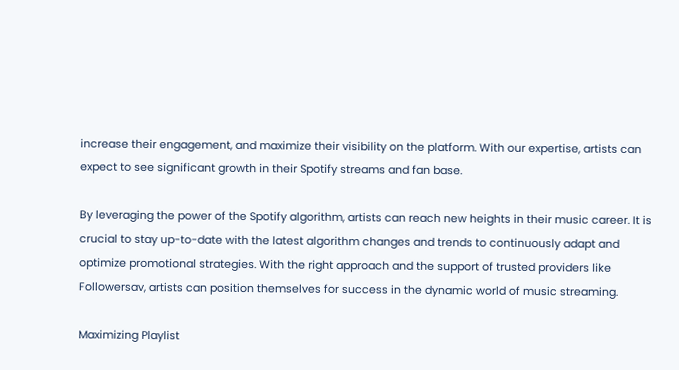increase their engagement, and maximize their visibility on the platform. With our expertise, artists can expect to see significant growth in their Spotify streams and fan base.

By leveraging the power of the Spotify algorithm, artists can reach new heights in their music career. It is crucial to stay up-to-date with the latest algorithm changes and trends to continuously adapt and optimize promotional strategies. With the right approach and the support of trusted providers like Followersav, artists can position themselves for success in the dynamic world of music streaming.

Maximizing Playlist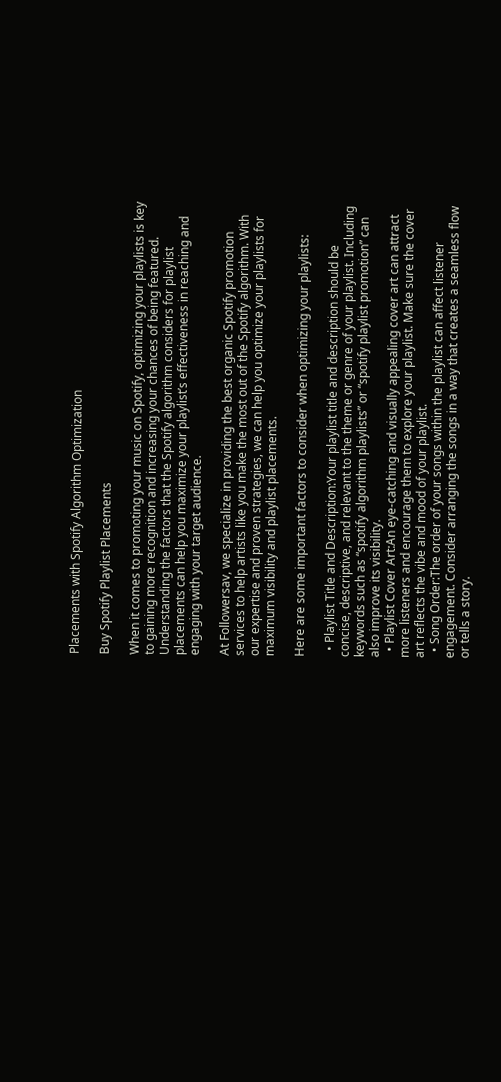Placements with Spotify Algorithm Optimization

Buy Spotify Playlist Placements

When it comes to promoting your music on Spotify, optimizing your playlists is key to gaining more recognition and increasing your chances of being featured. Understanding the factors that the Spotify algorithm considers for playlist placements can help you maximize your playlist’s effectiveness in reaching and engaging with your target audience.

At Followersav, we specialize in providing the best organic Spotify promotion services to help artists like you make the most out of the Spotify algorithm. With our expertise and proven strategies, we can help you optimize your playlists for maximum visibility and playlist placements.

Here are some important factors to consider when optimizing your playlists:

  • Playlist Title and Description:Your playlist title and description should be concise, descriptive, and relevant to the theme or genre of your playlist. Including keywords such as “spotify algorithm playlists” or “spotify playlist promotion” can also improve its visibility.
  • Playlist Cover Art:An eye-catching and visually appealing cover art can attract more listeners and encourage them to explore your playlist. Make sure the cover art reflects the vibe and mood of your playlist.
  • Song Order:The order of your songs within the playlist can affect listener engagement. Consider arranging the songs in a way that creates a seamless flow or tells a story.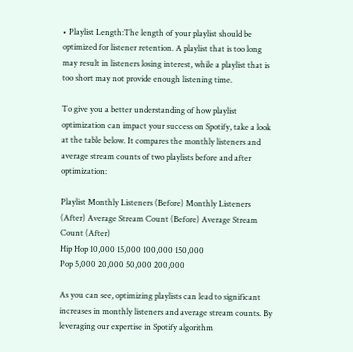• Playlist Length:The length of your playlist should be optimized for listener retention. A playlist that is too long may result in listeners losing interest, while a playlist that is too short may not provide enough listening time.

To give you a better understanding of how playlist optimization can impact your success on Spotify, take a look at the table below. It compares the monthly listeners and average stream counts of two playlists before and after optimization:

Playlist Monthly Listeners (Before) Monthly Listeners (After) Average Stream Count (Before) Average Stream Count (After)
Hip Hop 10,000 15,000 100,000 150,000
Pop 5,000 20,000 50,000 200,000

As you can see, optimizing playlists can lead to significant increases in monthly listeners and average stream counts. By leveraging our expertise in Spotify algorithm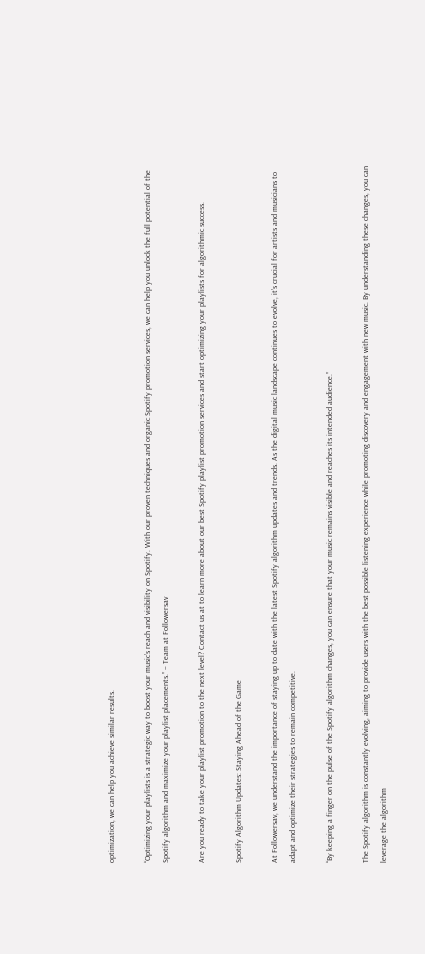optimization, we can help you achieve similar results.

“Optimizing your playlists is a strategic way to boost your music’s reach and visibility on Spotify. With our proven techniques and organic Spotify promotion services, we can help you unlock the full potential of the Spotify algorithm and maximize your playlist placements.” – Team at Followersav

Are you ready to take your playlist promotion to the next level? Contact us at to learn more about our best Spotify playlist promotion services and start optimizing your playlists for algorithmic success.

Spotify Algorithm Updates: Staying Ahead of the Game

At Followersav, we understand the importance of staying up to date with the latest Spotify algorithm updates and trends. As the digital music landscape continues to evolve, it’s crucial for artists and musicians to adapt and optimize their strategies to remain competitive.

“By keeping a finger on the pulse of the Spotify algorithm changes, you can ensure that your music remains visible and reaches its intended audience.”

The Spotify algorithm is constantly evolving, aiming to provide users with the best possible listening experience while promoting discovery and engagement with new music. By understanding these changes, you can leverage the algorithm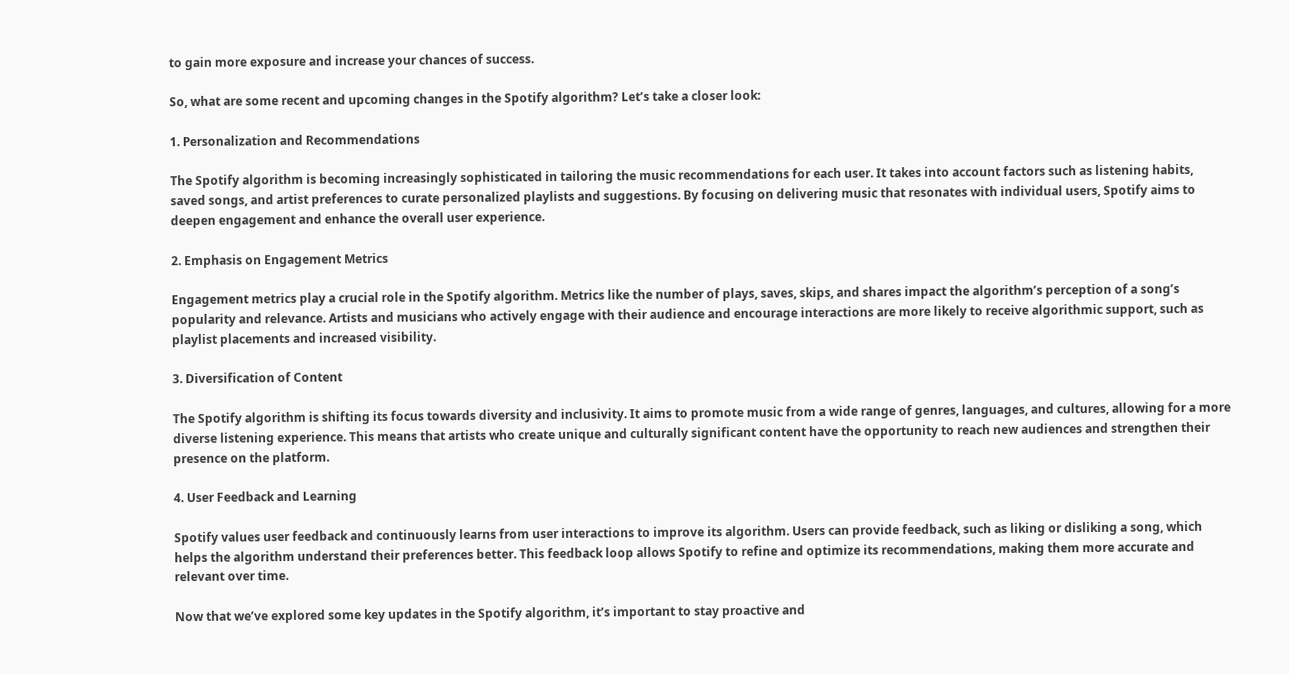to gain more exposure and increase your chances of success.

So, what are some recent and upcoming changes in the Spotify algorithm? Let’s take a closer look:

1. Personalization and Recommendations

The Spotify algorithm is becoming increasingly sophisticated in tailoring the music recommendations for each user. It takes into account factors such as listening habits, saved songs, and artist preferences to curate personalized playlists and suggestions. By focusing on delivering music that resonates with individual users, Spotify aims to deepen engagement and enhance the overall user experience.

2. Emphasis on Engagement Metrics

Engagement metrics play a crucial role in the Spotify algorithm. Metrics like the number of plays, saves, skips, and shares impact the algorithm’s perception of a song’s popularity and relevance. Artists and musicians who actively engage with their audience and encourage interactions are more likely to receive algorithmic support, such as playlist placements and increased visibility.

3. Diversification of Content

The Spotify algorithm is shifting its focus towards diversity and inclusivity. It aims to promote music from a wide range of genres, languages, and cultures, allowing for a more diverse listening experience. This means that artists who create unique and culturally significant content have the opportunity to reach new audiences and strengthen their presence on the platform.

4. User Feedback and Learning

Spotify values user feedback and continuously learns from user interactions to improve its algorithm. Users can provide feedback, such as liking or disliking a song, which helps the algorithm understand their preferences better. This feedback loop allows Spotify to refine and optimize its recommendations, making them more accurate and relevant over time.

Now that we’ve explored some key updates in the Spotify algorithm, it’s important to stay proactive and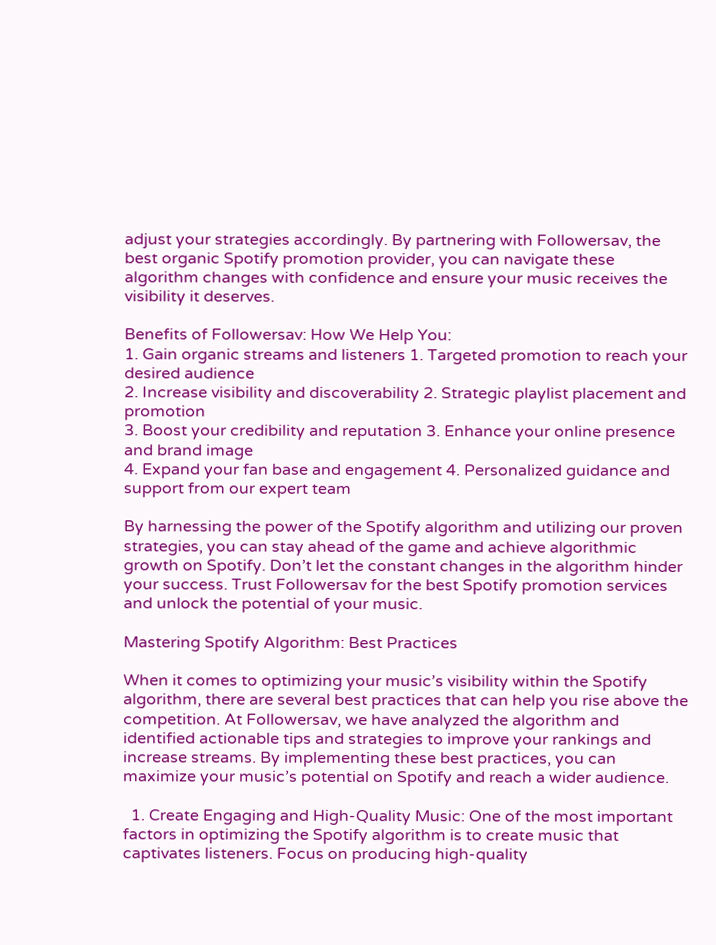adjust your strategies accordingly. By partnering with Followersav, the best organic Spotify promotion provider, you can navigate these algorithm changes with confidence and ensure your music receives the visibility it deserves.

Benefits of Followersav: How We Help You:
1. Gain organic streams and listeners 1. Targeted promotion to reach your desired audience
2. Increase visibility and discoverability 2. Strategic playlist placement and promotion
3. Boost your credibility and reputation 3. Enhance your online presence and brand image
4. Expand your fan base and engagement 4. Personalized guidance and support from our expert team

By harnessing the power of the Spotify algorithm and utilizing our proven strategies, you can stay ahead of the game and achieve algorithmic growth on Spotify. Don’t let the constant changes in the algorithm hinder your success. Trust Followersav for the best Spotify promotion services and unlock the potential of your music.

Mastering Spotify Algorithm: Best Practices

When it comes to optimizing your music’s visibility within the Spotify algorithm, there are several best practices that can help you rise above the competition. At Followersav, we have analyzed the algorithm and identified actionable tips and strategies to improve your rankings and increase streams. By implementing these best practices, you can maximize your music’s potential on Spotify and reach a wider audience.

  1. Create Engaging and High-Quality Music: One of the most important factors in optimizing the Spotify algorithm is to create music that captivates listeners. Focus on producing high-quality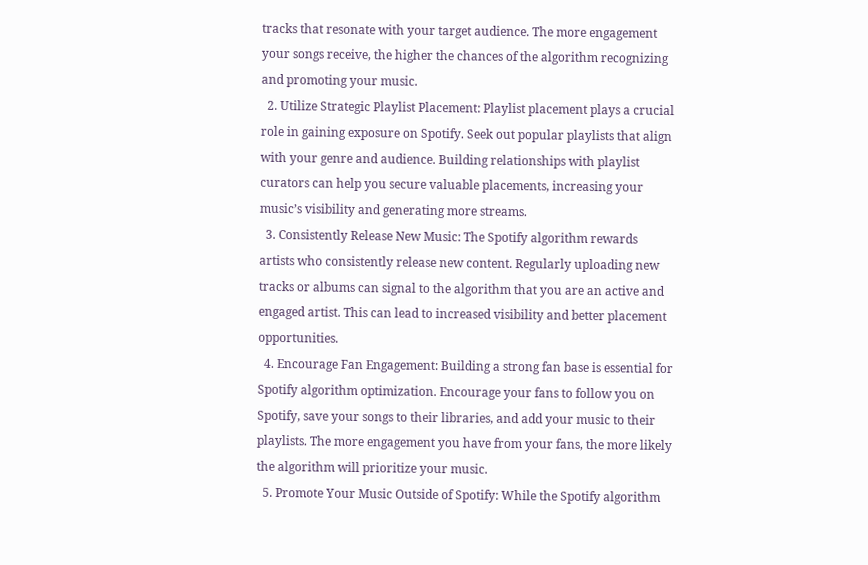tracks that resonate with your target audience. The more engagement your songs receive, the higher the chances of the algorithm recognizing and promoting your music.
  2. Utilize Strategic Playlist Placement: Playlist placement plays a crucial role in gaining exposure on Spotify. Seek out popular playlists that align with your genre and audience. Building relationships with playlist curators can help you secure valuable placements, increasing your music’s visibility and generating more streams.
  3. Consistently Release New Music: The Spotify algorithm rewards artists who consistently release new content. Regularly uploading new tracks or albums can signal to the algorithm that you are an active and engaged artist. This can lead to increased visibility and better placement opportunities.
  4. Encourage Fan Engagement: Building a strong fan base is essential for Spotify algorithm optimization. Encourage your fans to follow you on Spotify, save your songs to their libraries, and add your music to their playlists. The more engagement you have from your fans, the more likely the algorithm will prioritize your music.
  5. Promote Your Music Outside of Spotify: While the Spotify algorithm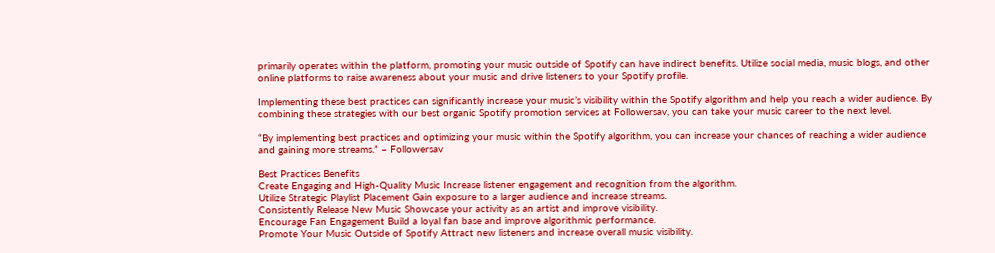primarily operates within the platform, promoting your music outside of Spotify can have indirect benefits. Utilize social media, music blogs, and other online platforms to raise awareness about your music and drive listeners to your Spotify profile.

Implementing these best practices can significantly increase your music’s visibility within the Spotify algorithm and help you reach a wider audience. By combining these strategies with our best organic Spotify promotion services at Followersav, you can take your music career to the next level.

“By implementing best practices and optimizing your music within the Spotify algorithm, you can increase your chances of reaching a wider audience and gaining more streams.” – Followersav

Best Practices Benefits
Create Engaging and High-Quality Music Increase listener engagement and recognition from the algorithm.
Utilize Strategic Playlist Placement Gain exposure to a larger audience and increase streams.
Consistently Release New Music Showcase your activity as an artist and improve visibility.
Encourage Fan Engagement Build a loyal fan base and improve algorithmic performance.
Promote Your Music Outside of Spotify Attract new listeners and increase overall music visibility.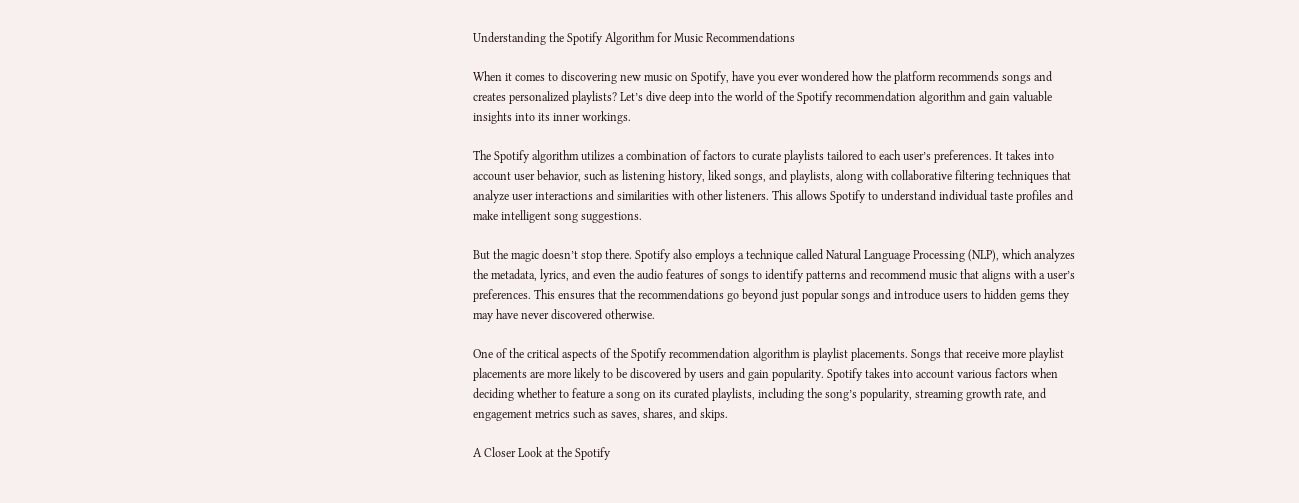Understanding the Spotify Algorithm for Music Recommendations

When it comes to discovering new music on Spotify, have you ever wondered how the platform recommends songs and creates personalized playlists? Let’s dive deep into the world of the Spotify recommendation algorithm and gain valuable insights into its inner workings.

The Spotify algorithm utilizes a combination of factors to curate playlists tailored to each user’s preferences. It takes into account user behavior, such as listening history, liked songs, and playlists, along with collaborative filtering techniques that analyze user interactions and similarities with other listeners. This allows Spotify to understand individual taste profiles and make intelligent song suggestions.

But the magic doesn’t stop there. Spotify also employs a technique called Natural Language Processing (NLP), which analyzes the metadata, lyrics, and even the audio features of songs to identify patterns and recommend music that aligns with a user’s preferences. This ensures that the recommendations go beyond just popular songs and introduce users to hidden gems they may have never discovered otherwise.

One of the critical aspects of the Spotify recommendation algorithm is playlist placements. Songs that receive more playlist placements are more likely to be discovered by users and gain popularity. Spotify takes into account various factors when deciding whether to feature a song on its curated playlists, including the song’s popularity, streaming growth rate, and engagement metrics such as saves, shares, and skips.

A Closer Look at the Spotify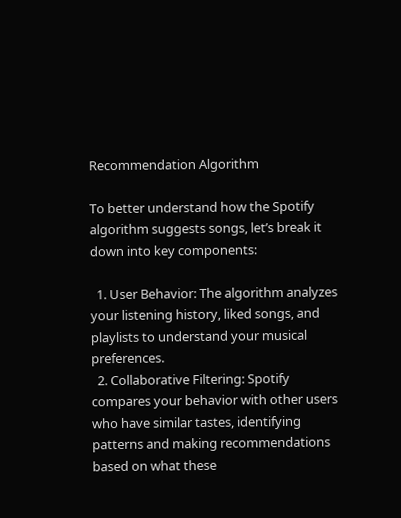Recommendation Algorithm

To better understand how the Spotify algorithm suggests songs, let’s break it down into key components:

  1. User Behavior: The algorithm analyzes your listening history, liked songs, and playlists to understand your musical preferences.
  2. Collaborative Filtering: Spotify compares your behavior with other users who have similar tastes, identifying patterns and making recommendations based on what these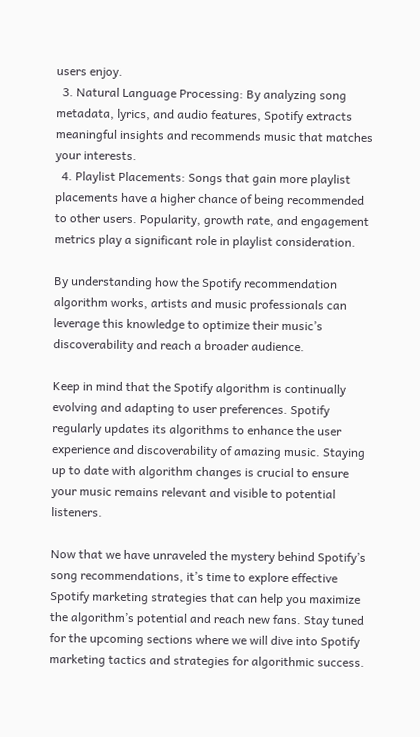users enjoy.
  3. Natural Language Processing: By analyzing song metadata, lyrics, and audio features, Spotify extracts meaningful insights and recommends music that matches your interests.
  4. Playlist Placements: Songs that gain more playlist placements have a higher chance of being recommended to other users. Popularity, growth rate, and engagement metrics play a significant role in playlist consideration.

By understanding how the Spotify recommendation algorithm works, artists and music professionals can leverage this knowledge to optimize their music’s discoverability and reach a broader audience.

Keep in mind that the Spotify algorithm is continually evolving and adapting to user preferences. Spotify regularly updates its algorithms to enhance the user experience and discoverability of amazing music. Staying up to date with algorithm changes is crucial to ensure your music remains relevant and visible to potential listeners.

Now that we have unraveled the mystery behind Spotify’s song recommendations, it’s time to explore effective Spotify marketing strategies that can help you maximize the algorithm’s potential and reach new fans. Stay tuned for the upcoming sections where we will dive into Spotify marketing tactics and strategies for algorithmic success.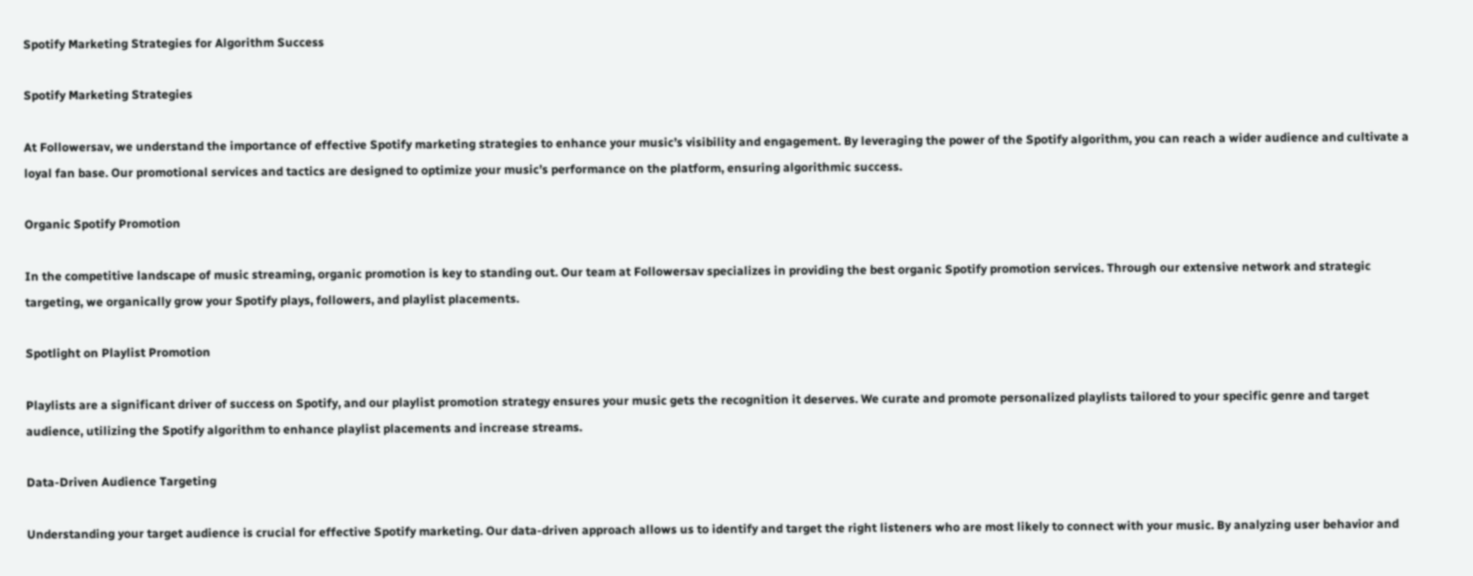Spotify Marketing Strategies for Algorithm Success

Spotify Marketing Strategies

At Followersav, we understand the importance of effective Spotify marketing strategies to enhance your music’s visibility and engagement. By leveraging the power of the Spotify algorithm, you can reach a wider audience and cultivate a loyal fan base. Our promotional services and tactics are designed to optimize your music’s performance on the platform, ensuring algorithmic success.

Organic Spotify Promotion

In the competitive landscape of music streaming, organic promotion is key to standing out. Our team at Followersav specializes in providing the best organic Spotify promotion services. Through our extensive network and strategic targeting, we organically grow your Spotify plays, followers, and playlist placements.

Spotlight on Playlist Promotion

Playlists are a significant driver of success on Spotify, and our playlist promotion strategy ensures your music gets the recognition it deserves. We curate and promote personalized playlists tailored to your specific genre and target audience, utilizing the Spotify algorithm to enhance playlist placements and increase streams.

Data-Driven Audience Targeting

Understanding your target audience is crucial for effective Spotify marketing. Our data-driven approach allows us to identify and target the right listeners who are most likely to connect with your music. By analyzing user behavior and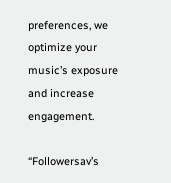preferences, we optimize your music’s exposure and increase engagement.

“Followersav’s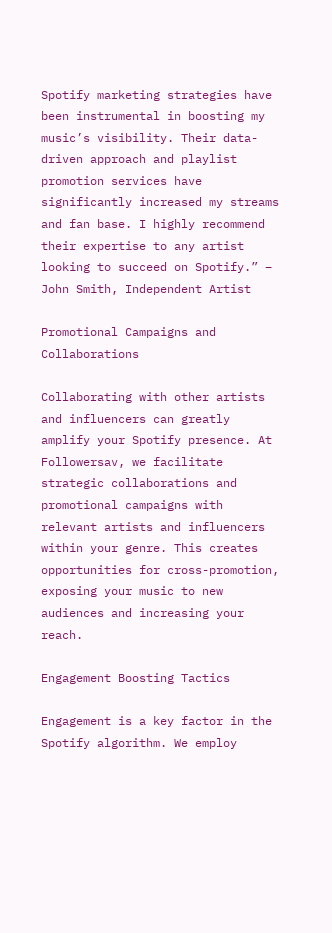Spotify marketing strategies have been instrumental in boosting my music’s visibility. Their data-driven approach and playlist promotion services have significantly increased my streams and fan base. I highly recommend their expertise to any artist looking to succeed on Spotify.” – John Smith, Independent Artist

Promotional Campaigns and Collaborations

Collaborating with other artists and influencers can greatly amplify your Spotify presence. At Followersav, we facilitate strategic collaborations and promotional campaigns with relevant artists and influencers within your genre. This creates opportunities for cross-promotion, exposing your music to new audiences and increasing your reach.

Engagement Boosting Tactics

Engagement is a key factor in the Spotify algorithm. We employ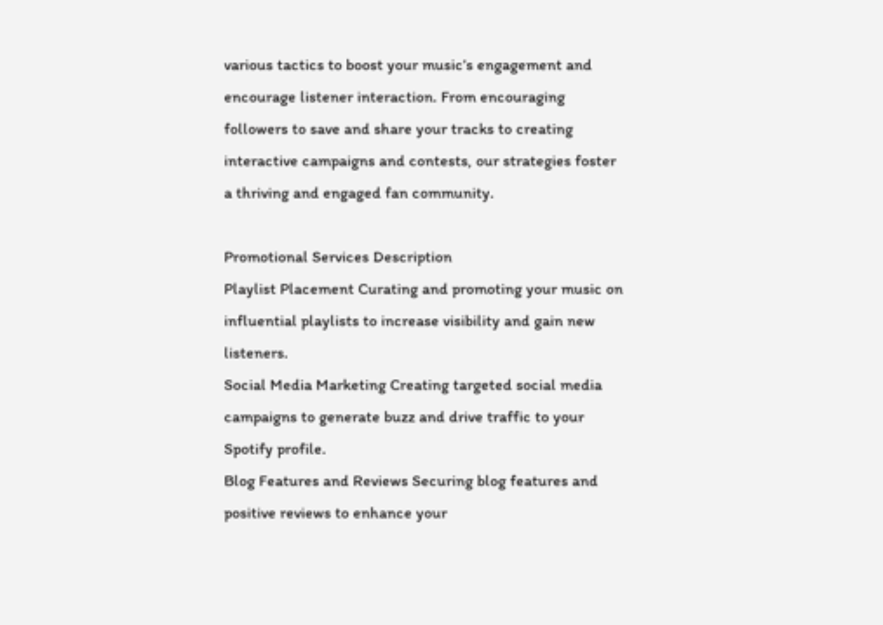various tactics to boost your music’s engagement and encourage listener interaction. From encouraging followers to save and share your tracks to creating interactive campaigns and contests, our strategies foster a thriving and engaged fan community.

Promotional Services Description
Playlist Placement Curating and promoting your music on influential playlists to increase visibility and gain new listeners.
Social Media Marketing Creating targeted social media campaigns to generate buzz and drive traffic to your Spotify profile.
Blog Features and Reviews Securing blog features and positive reviews to enhance your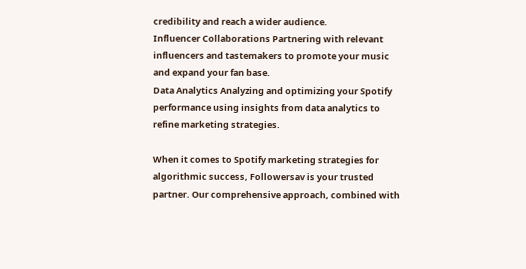credibility and reach a wider audience.
Influencer Collaborations Partnering with relevant influencers and tastemakers to promote your music and expand your fan base.
Data Analytics Analyzing and optimizing your Spotify performance using insights from data analytics to refine marketing strategies.

When it comes to Spotify marketing strategies for algorithmic success, Followersav is your trusted partner. Our comprehensive approach, combined with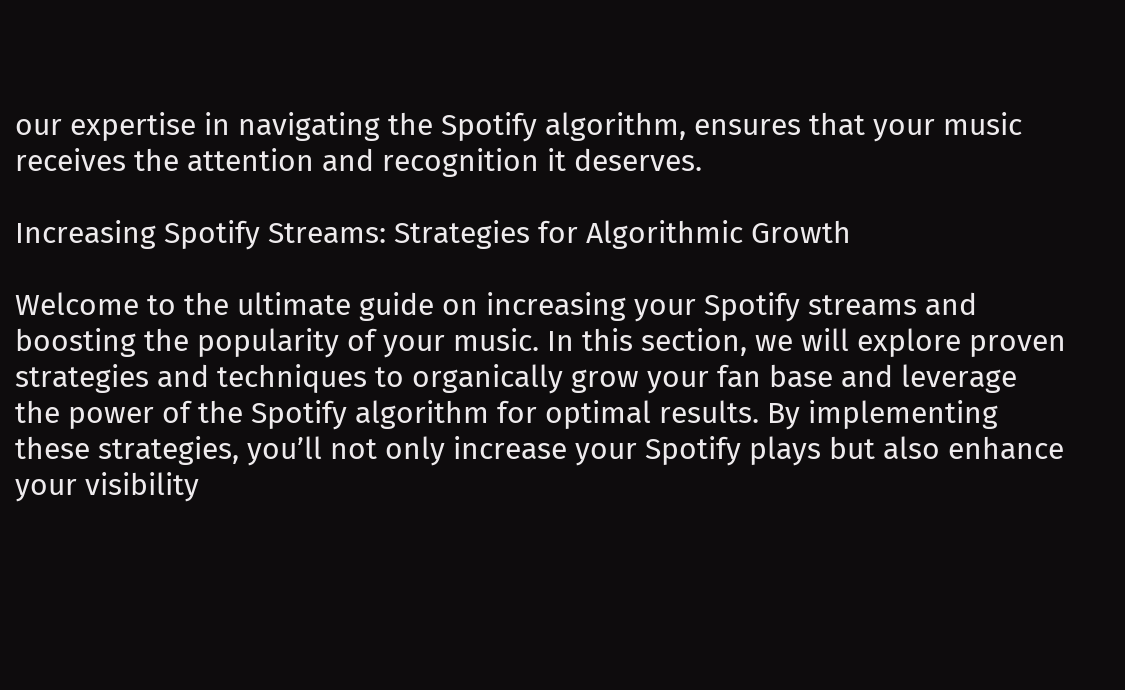our expertise in navigating the Spotify algorithm, ensures that your music receives the attention and recognition it deserves.

Increasing Spotify Streams: Strategies for Algorithmic Growth

Welcome to the ultimate guide on increasing your Spotify streams and boosting the popularity of your music. In this section, we will explore proven strategies and techniques to organically grow your fan base and leverage the power of the Spotify algorithm for optimal results. By implementing these strategies, you’ll not only increase your Spotify plays but also enhance your visibility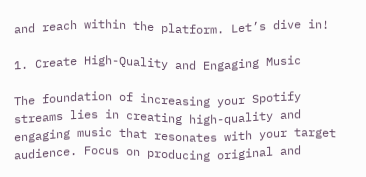and reach within the platform. Let’s dive in!

1. Create High-Quality and Engaging Music

The foundation of increasing your Spotify streams lies in creating high-quality and engaging music that resonates with your target audience. Focus on producing original and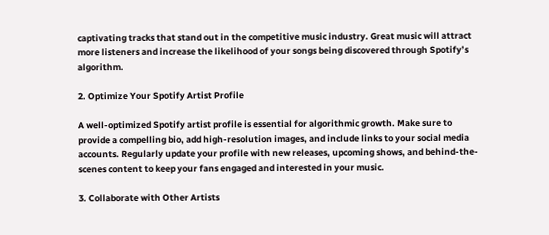captivating tracks that stand out in the competitive music industry. Great music will attract more listeners and increase the likelihood of your songs being discovered through Spotify’s algorithm.

2. Optimize Your Spotify Artist Profile

A well-optimized Spotify artist profile is essential for algorithmic growth. Make sure to provide a compelling bio, add high-resolution images, and include links to your social media accounts. Regularly update your profile with new releases, upcoming shows, and behind-the-scenes content to keep your fans engaged and interested in your music.

3. Collaborate with Other Artists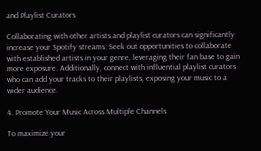and Playlist Curators

Collaborating with other artists and playlist curators can significantly increase your Spotify streams. Seek out opportunities to collaborate with established artists in your genre, leveraging their fan base to gain more exposure. Additionally, connect with influential playlist curators who can add your tracks to their playlists, exposing your music to a wider audience.

4. Promote Your Music Across Multiple Channels

To maximize your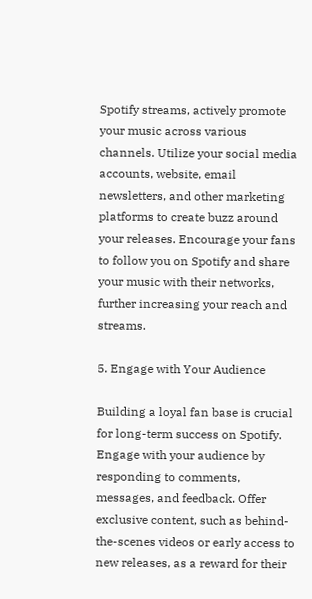Spotify streams, actively promote your music across various channels. Utilize your social media accounts, website, email newsletters, and other marketing platforms to create buzz around your releases. Encourage your fans to follow you on Spotify and share your music with their networks, further increasing your reach and streams.

5. Engage with Your Audience

Building a loyal fan base is crucial for long-term success on Spotify. Engage with your audience by responding to comments, messages, and feedback. Offer exclusive content, such as behind-the-scenes videos or early access to new releases, as a reward for their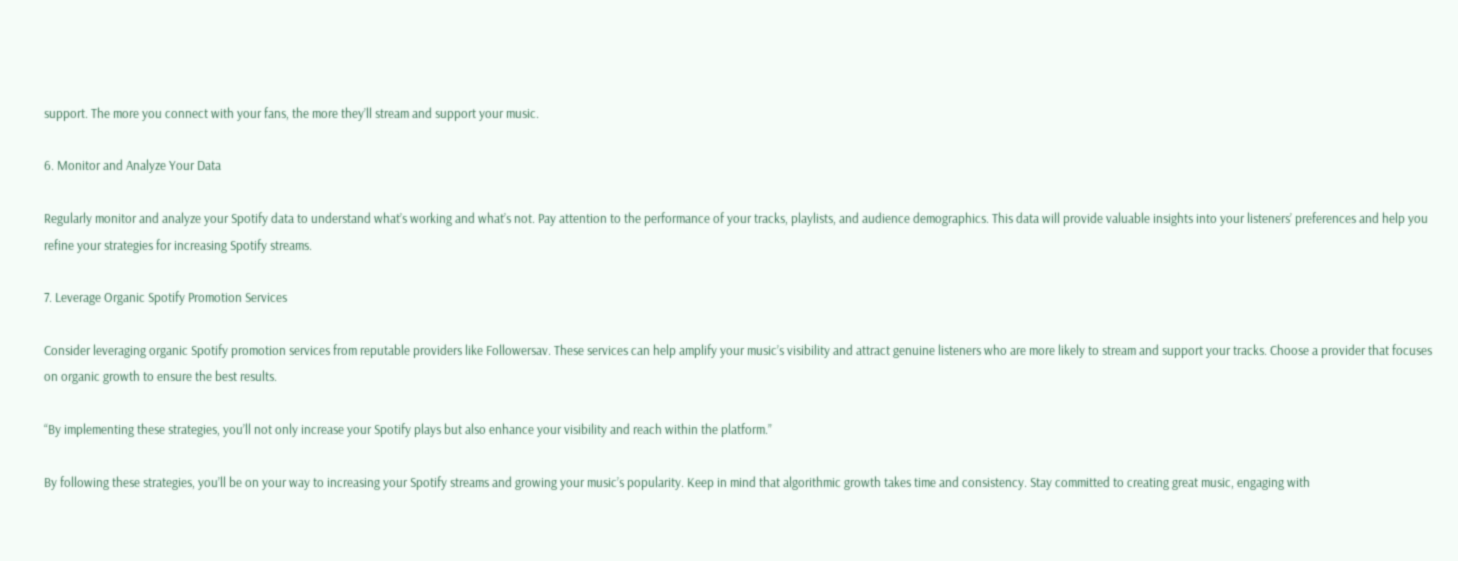support. The more you connect with your fans, the more they’ll stream and support your music.

6. Monitor and Analyze Your Data

Regularly monitor and analyze your Spotify data to understand what’s working and what’s not. Pay attention to the performance of your tracks, playlists, and audience demographics. This data will provide valuable insights into your listeners’ preferences and help you refine your strategies for increasing Spotify streams.

7. Leverage Organic Spotify Promotion Services

Consider leveraging organic Spotify promotion services from reputable providers like Followersav. These services can help amplify your music’s visibility and attract genuine listeners who are more likely to stream and support your tracks. Choose a provider that focuses on organic growth to ensure the best results.

“By implementing these strategies, you’ll not only increase your Spotify plays but also enhance your visibility and reach within the platform.”

By following these strategies, you’ll be on your way to increasing your Spotify streams and growing your music’s popularity. Keep in mind that algorithmic growth takes time and consistency. Stay committed to creating great music, engaging with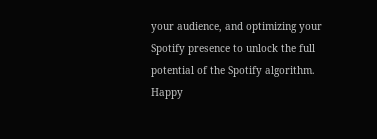your audience, and optimizing your Spotify presence to unlock the full potential of the Spotify algorithm. Happy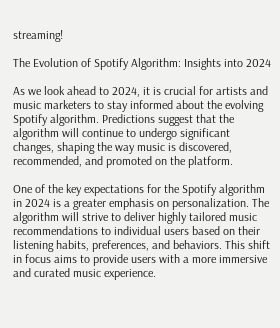streaming!

The Evolution of Spotify Algorithm: Insights into 2024

As we look ahead to 2024, it is crucial for artists and music marketers to stay informed about the evolving Spotify algorithm. Predictions suggest that the algorithm will continue to undergo significant changes, shaping the way music is discovered, recommended, and promoted on the platform.

One of the key expectations for the Spotify algorithm in 2024 is a greater emphasis on personalization. The algorithm will strive to deliver highly tailored music recommendations to individual users based on their listening habits, preferences, and behaviors. This shift in focus aims to provide users with a more immersive and curated music experience.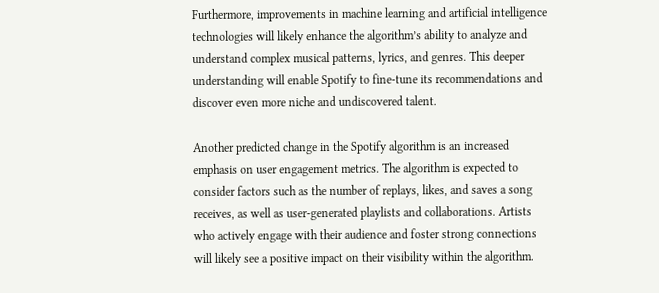Furthermore, improvements in machine learning and artificial intelligence technologies will likely enhance the algorithm’s ability to analyze and understand complex musical patterns, lyrics, and genres. This deeper understanding will enable Spotify to fine-tune its recommendations and discover even more niche and undiscovered talent.

Another predicted change in the Spotify algorithm is an increased emphasis on user engagement metrics. The algorithm is expected to consider factors such as the number of replays, likes, and saves a song receives, as well as user-generated playlists and collaborations. Artists who actively engage with their audience and foster strong connections will likely see a positive impact on their visibility within the algorithm.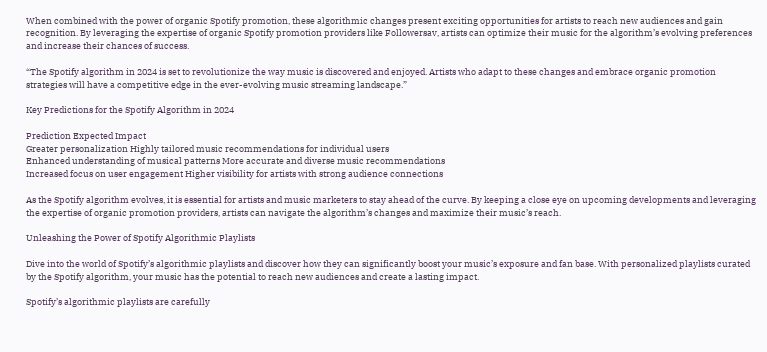When combined with the power of organic Spotify promotion, these algorithmic changes present exciting opportunities for artists to reach new audiences and gain recognition. By leveraging the expertise of organic Spotify promotion providers like Followersav, artists can optimize their music for the algorithm’s evolving preferences and increase their chances of success.

“The Spotify algorithm in 2024 is set to revolutionize the way music is discovered and enjoyed. Artists who adapt to these changes and embrace organic promotion strategies will have a competitive edge in the ever-evolving music streaming landscape.”

Key Predictions for the Spotify Algorithm in 2024

Prediction Expected Impact
Greater personalization Highly tailored music recommendations for individual users
Enhanced understanding of musical patterns More accurate and diverse music recommendations
Increased focus on user engagement Higher visibility for artists with strong audience connections

As the Spotify algorithm evolves, it is essential for artists and music marketers to stay ahead of the curve. By keeping a close eye on upcoming developments and leveraging the expertise of organic promotion providers, artists can navigate the algorithm’s changes and maximize their music’s reach.

Unleashing the Power of Spotify Algorithmic Playlists

Dive into the world of Spotify’s algorithmic playlists and discover how they can significantly boost your music’s exposure and fan base. With personalized playlists curated by the Spotify algorithm, your music has the potential to reach new audiences and create a lasting impact.

Spotify’s algorithmic playlists are carefully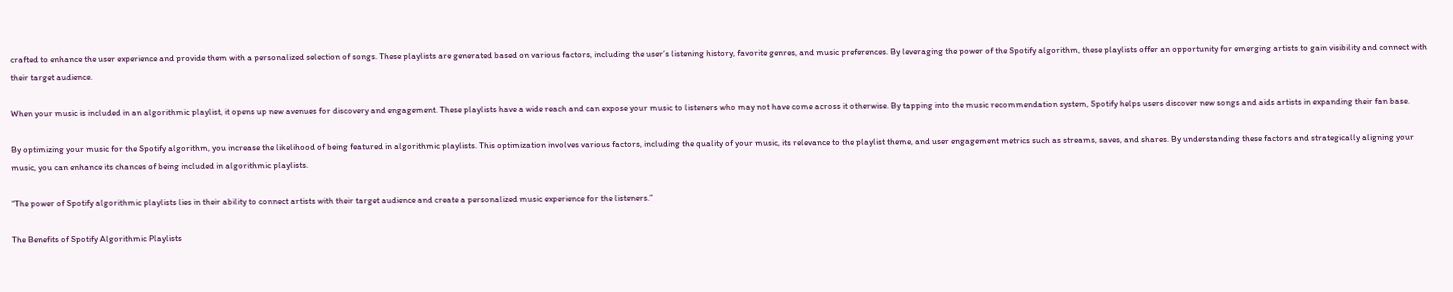crafted to enhance the user experience and provide them with a personalized selection of songs. These playlists are generated based on various factors, including the user’s listening history, favorite genres, and music preferences. By leveraging the power of the Spotify algorithm, these playlists offer an opportunity for emerging artists to gain visibility and connect with their target audience.

When your music is included in an algorithmic playlist, it opens up new avenues for discovery and engagement. These playlists have a wide reach and can expose your music to listeners who may not have come across it otherwise. By tapping into the music recommendation system, Spotify helps users discover new songs and aids artists in expanding their fan base.

By optimizing your music for the Spotify algorithm, you increase the likelihood of being featured in algorithmic playlists. This optimization involves various factors, including the quality of your music, its relevance to the playlist theme, and user engagement metrics such as streams, saves, and shares. By understanding these factors and strategically aligning your music, you can enhance its chances of being included in algorithmic playlists.

“The power of Spotify algorithmic playlists lies in their ability to connect artists with their target audience and create a personalized music experience for the listeners.”

The Benefits of Spotify Algorithmic Playlists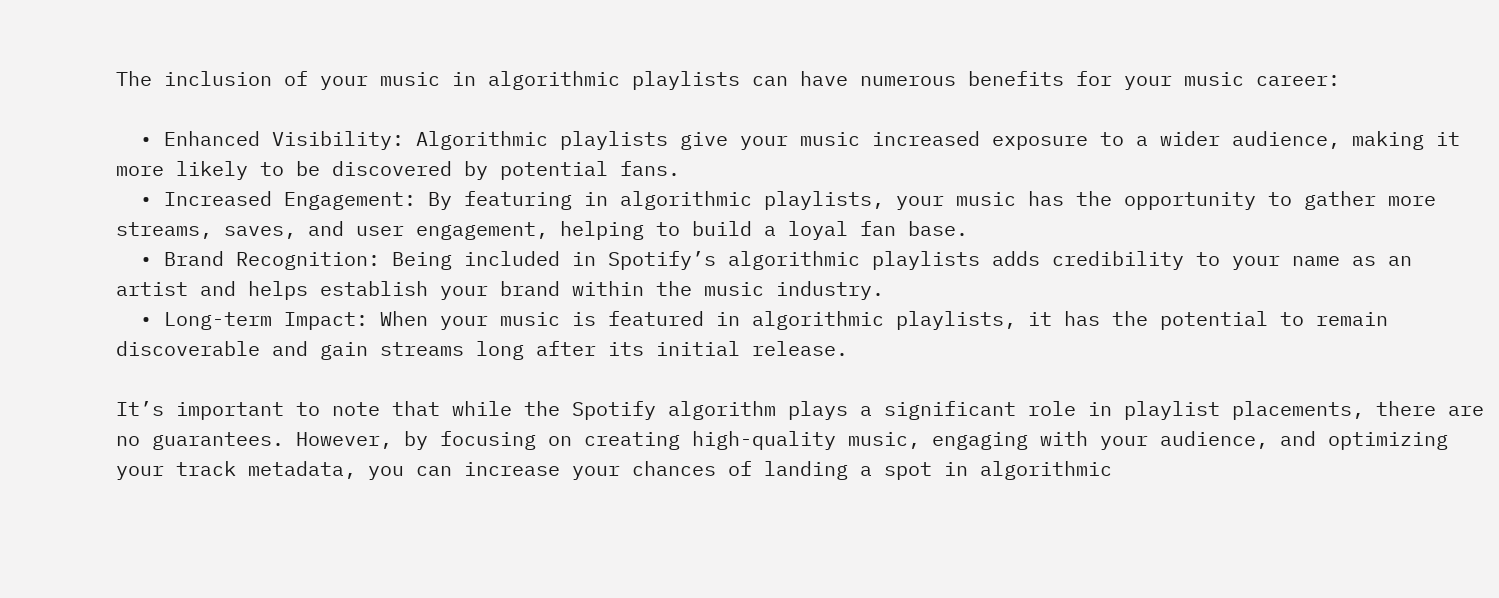The inclusion of your music in algorithmic playlists can have numerous benefits for your music career:

  • Enhanced Visibility: Algorithmic playlists give your music increased exposure to a wider audience, making it more likely to be discovered by potential fans.
  • Increased Engagement: By featuring in algorithmic playlists, your music has the opportunity to gather more streams, saves, and user engagement, helping to build a loyal fan base.
  • Brand Recognition: Being included in Spotify’s algorithmic playlists adds credibility to your name as an artist and helps establish your brand within the music industry.
  • Long-term Impact: When your music is featured in algorithmic playlists, it has the potential to remain discoverable and gain streams long after its initial release.

It’s important to note that while the Spotify algorithm plays a significant role in playlist placements, there are no guarantees. However, by focusing on creating high-quality music, engaging with your audience, and optimizing your track metadata, you can increase your chances of landing a spot in algorithmic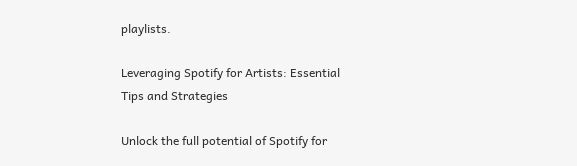playlists.

Leveraging Spotify for Artists: Essential Tips and Strategies

Unlock the full potential of Spotify for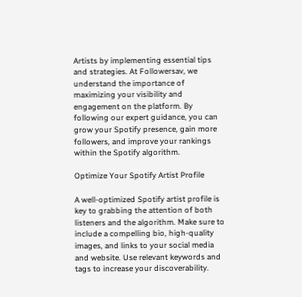Artists by implementing essential tips and strategies. At Followersav, we understand the importance of maximizing your visibility and engagement on the platform. By following our expert guidance, you can grow your Spotify presence, gain more followers, and improve your rankings within the Spotify algorithm.

Optimize Your Spotify Artist Profile

A well-optimized Spotify artist profile is key to grabbing the attention of both listeners and the algorithm. Make sure to include a compelling bio, high-quality images, and links to your social media and website. Use relevant keywords and tags to increase your discoverability.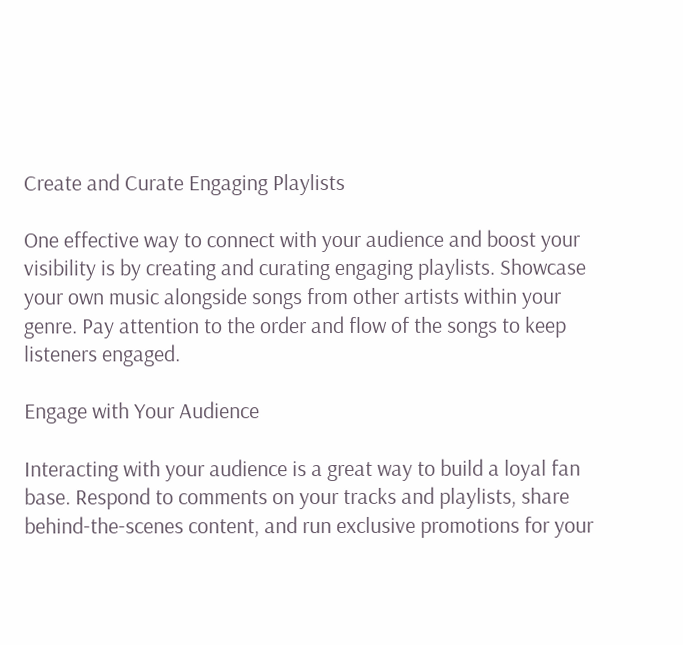Create and Curate Engaging Playlists

One effective way to connect with your audience and boost your visibility is by creating and curating engaging playlists. Showcase your own music alongside songs from other artists within your genre. Pay attention to the order and flow of the songs to keep listeners engaged.

Engage with Your Audience

Interacting with your audience is a great way to build a loyal fan base. Respond to comments on your tracks and playlists, share behind-the-scenes content, and run exclusive promotions for your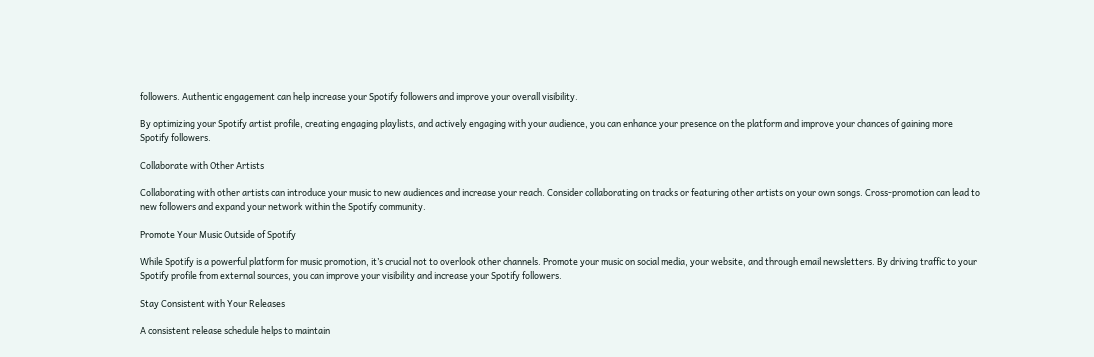followers. Authentic engagement can help increase your Spotify followers and improve your overall visibility.

By optimizing your Spotify artist profile, creating engaging playlists, and actively engaging with your audience, you can enhance your presence on the platform and improve your chances of gaining more Spotify followers.

Collaborate with Other Artists

Collaborating with other artists can introduce your music to new audiences and increase your reach. Consider collaborating on tracks or featuring other artists on your own songs. Cross-promotion can lead to new followers and expand your network within the Spotify community.

Promote Your Music Outside of Spotify

While Spotify is a powerful platform for music promotion, it’s crucial not to overlook other channels. Promote your music on social media, your website, and through email newsletters. By driving traffic to your Spotify profile from external sources, you can improve your visibility and increase your Spotify followers.

Stay Consistent with Your Releases

A consistent release schedule helps to maintain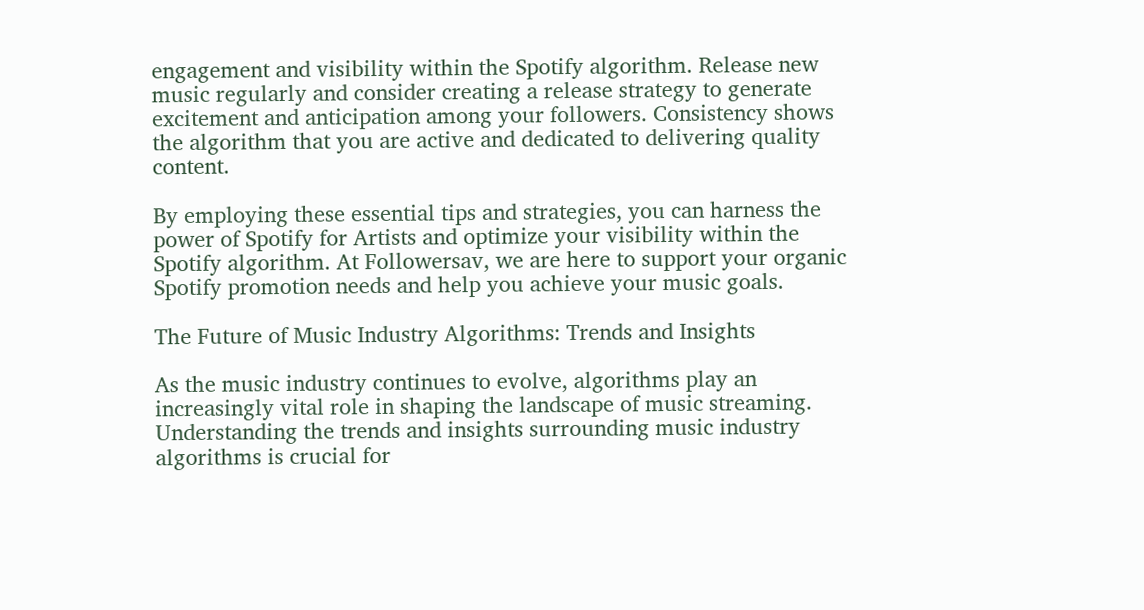engagement and visibility within the Spotify algorithm. Release new music regularly and consider creating a release strategy to generate excitement and anticipation among your followers. Consistency shows the algorithm that you are active and dedicated to delivering quality content.

By employing these essential tips and strategies, you can harness the power of Spotify for Artists and optimize your visibility within the Spotify algorithm. At Followersav, we are here to support your organic Spotify promotion needs and help you achieve your music goals.

The Future of Music Industry Algorithms: Trends and Insights

As the music industry continues to evolve, algorithms play an increasingly vital role in shaping the landscape of music streaming. Understanding the trends and insights surrounding music industry algorithms is crucial for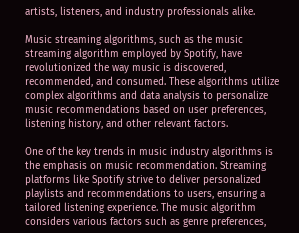artists, listeners, and industry professionals alike.

Music streaming algorithms, such as the music streaming algorithm employed by Spotify, have revolutionized the way music is discovered, recommended, and consumed. These algorithms utilize complex algorithms and data analysis to personalize music recommendations based on user preferences, listening history, and other relevant factors.

One of the key trends in music industry algorithms is the emphasis on music recommendation. Streaming platforms like Spotify strive to deliver personalized playlists and recommendations to users, ensuring a tailored listening experience. The music algorithm considers various factors such as genre preferences,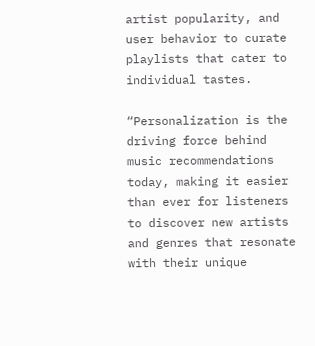artist popularity, and user behavior to curate playlists that cater to individual tastes.

“Personalization is the driving force behind music recommendations today, making it easier than ever for listeners to discover new artists and genres that resonate with their unique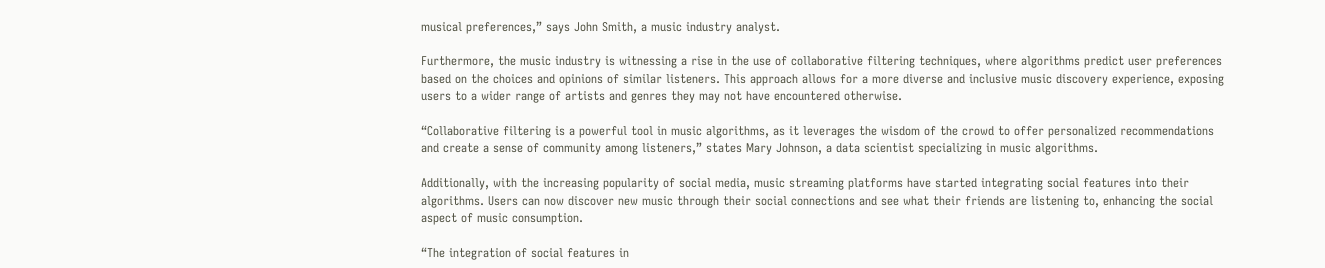musical preferences,” says John Smith, a music industry analyst.

Furthermore, the music industry is witnessing a rise in the use of collaborative filtering techniques, where algorithms predict user preferences based on the choices and opinions of similar listeners. This approach allows for a more diverse and inclusive music discovery experience, exposing users to a wider range of artists and genres they may not have encountered otherwise.

“Collaborative filtering is a powerful tool in music algorithms, as it leverages the wisdom of the crowd to offer personalized recommendations and create a sense of community among listeners,” states Mary Johnson, a data scientist specializing in music algorithms.

Additionally, with the increasing popularity of social media, music streaming platforms have started integrating social features into their algorithms. Users can now discover new music through their social connections and see what their friends are listening to, enhancing the social aspect of music consumption.

“The integration of social features in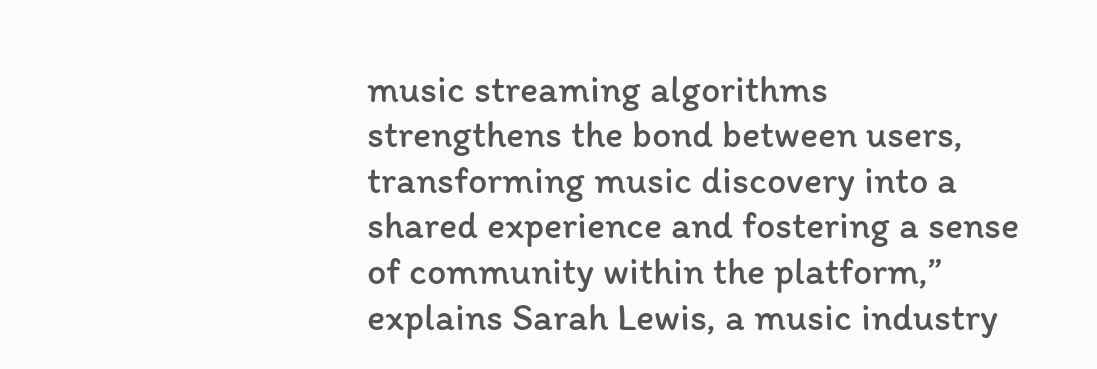music streaming algorithms strengthens the bond between users, transforming music discovery into a shared experience and fostering a sense of community within the platform,” explains Sarah Lewis, a music industry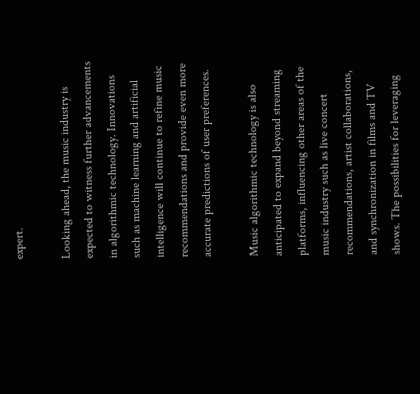expert.

Looking ahead, the music industry is expected to witness further advancements in algorithmic technology. Innovations such as machine learning and artificial intelligence will continue to refine music recommendations and provide even more accurate predictions of user preferences.

Music algorithmic technology is also anticipated to expand beyond streaming platforms, influencing other areas of the music industry such as live concert recommendations, artist collaborations, and synchronization in films and TV shows. The possibilities for leveraging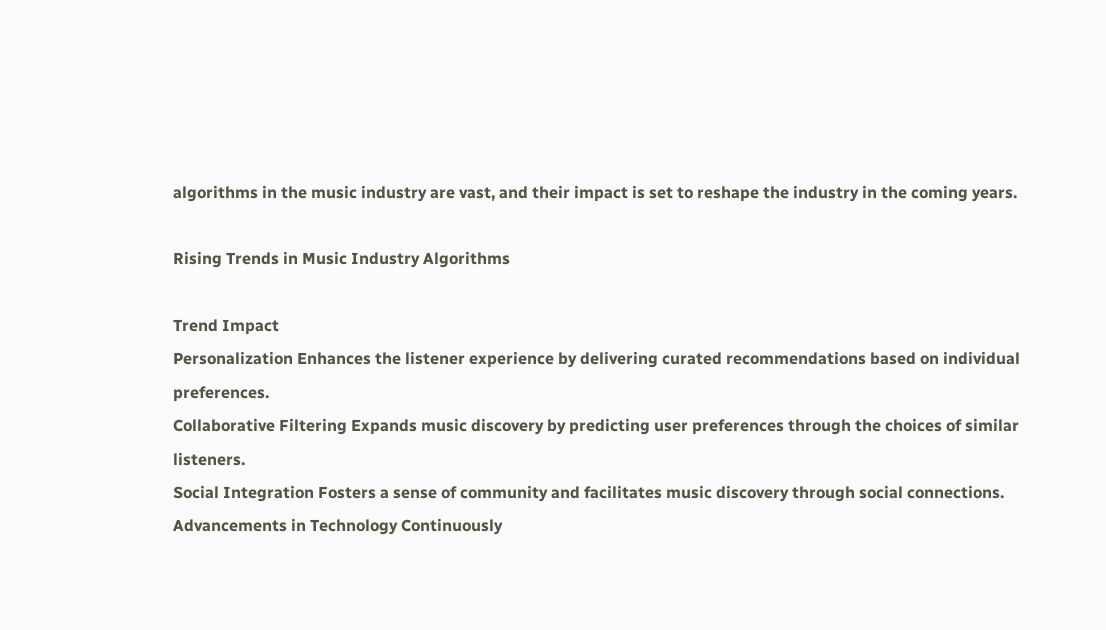algorithms in the music industry are vast, and their impact is set to reshape the industry in the coming years.

Rising Trends in Music Industry Algorithms

Trend Impact
Personalization Enhances the listener experience by delivering curated recommendations based on individual preferences.
Collaborative Filtering Expands music discovery by predicting user preferences through the choices of similar listeners.
Social Integration Fosters a sense of community and facilitates music discovery through social connections.
Advancements in Technology Continuously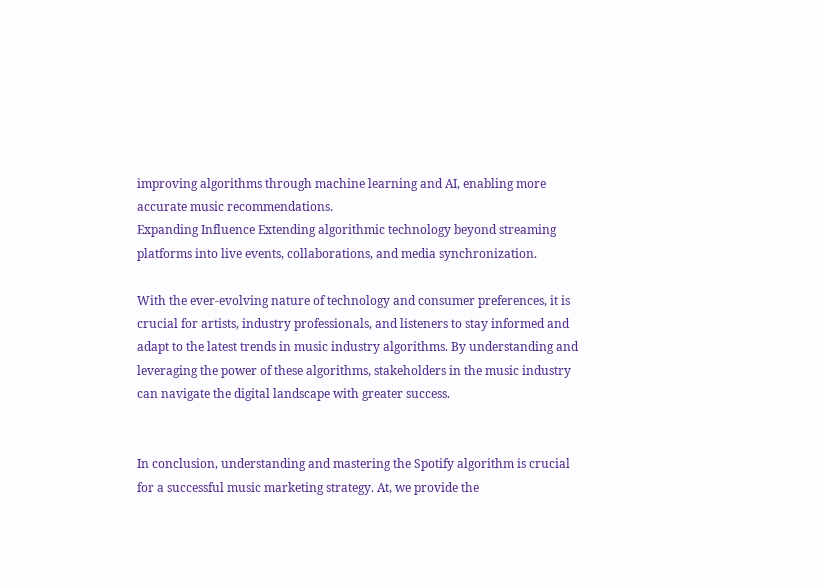improving algorithms through machine learning and AI, enabling more accurate music recommendations.
Expanding Influence Extending algorithmic technology beyond streaming platforms into live events, collaborations, and media synchronization.

With the ever-evolving nature of technology and consumer preferences, it is crucial for artists, industry professionals, and listeners to stay informed and adapt to the latest trends in music industry algorithms. By understanding and leveraging the power of these algorithms, stakeholders in the music industry can navigate the digital landscape with greater success.


In conclusion, understanding and mastering the Spotify algorithm is crucial for a successful music marketing strategy. At, we provide the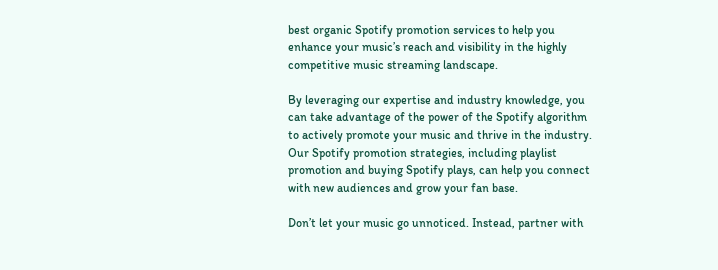best organic Spotify promotion services to help you enhance your music’s reach and visibility in the highly competitive music streaming landscape.

By leveraging our expertise and industry knowledge, you can take advantage of the power of the Spotify algorithm to actively promote your music and thrive in the industry. Our Spotify promotion strategies, including playlist promotion and buying Spotify plays, can help you connect with new audiences and grow your fan base.

Don’t let your music go unnoticed. Instead, partner with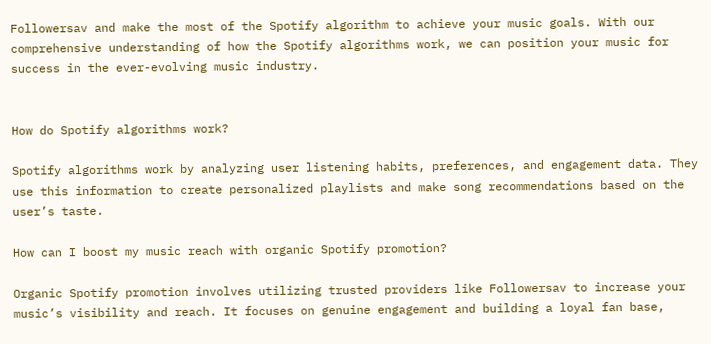Followersav and make the most of the Spotify algorithm to achieve your music goals. With our comprehensive understanding of how the Spotify algorithms work, we can position your music for success in the ever-evolving music industry.


How do Spotify algorithms work?

Spotify algorithms work by analyzing user listening habits, preferences, and engagement data. They use this information to create personalized playlists and make song recommendations based on the user’s taste.

How can I boost my music reach with organic Spotify promotion?

Organic Spotify promotion involves utilizing trusted providers like Followersav to increase your music’s visibility and reach. It focuses on genuine engagement and building a loyal fan base,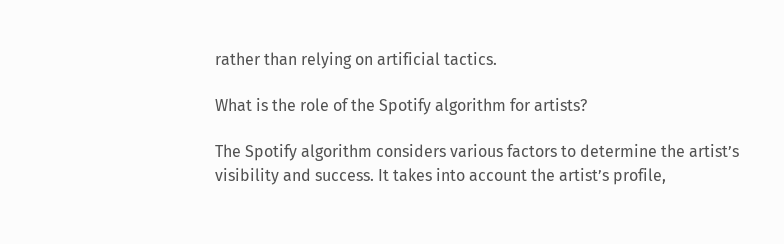rather than relying on artificial tactics.

What is the role of the Spotify algorithm for artists?

The Spotify algorithm considers various factors to determine the artist’s visibility and success. It takes into account the artist’s profile,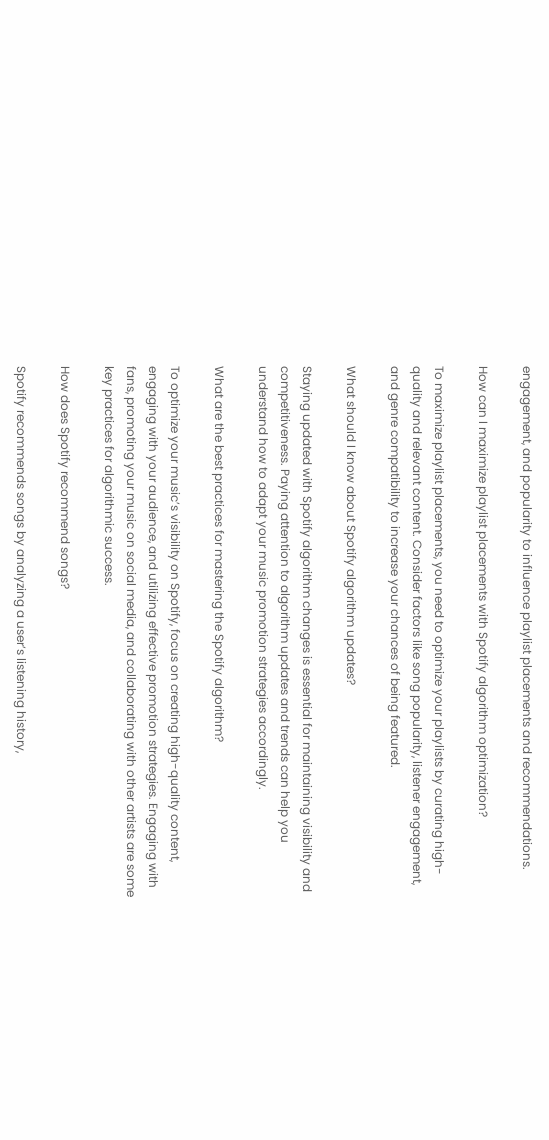engagement, and popularity to influence playlist placements and recommendations.

How can I maximize playlist placements with Spotify algorithm optimization?

To maximize playlist placements, you need to optimize your playlists by curating high-quality and relevant content. Consider factors like song popularity, listener engagement, and genre compatibility to increase your chances of being featured.

What should I know about Spotify algorithm updates?

Staying updated with Spotify algorithm changes is essential for maintaining visibility and competitiveness. Paying attention to algorithm updates and trends can help you understand how to adapt your music promotion strategies accordingly.

What are the best practices for mastering the Spotify algorithm?

To optimize your music’s visibility on Spotify, focus on creating high-quality content, engaging with your audience, and utilizing effective promotion strategies. Engaging with fans, promoting your music on social media, and collaborating with other artists are some key practices for algorithmic success.

How does Spotify recommend songs?

Spotify recommends songs by analyzing a user’s listening history,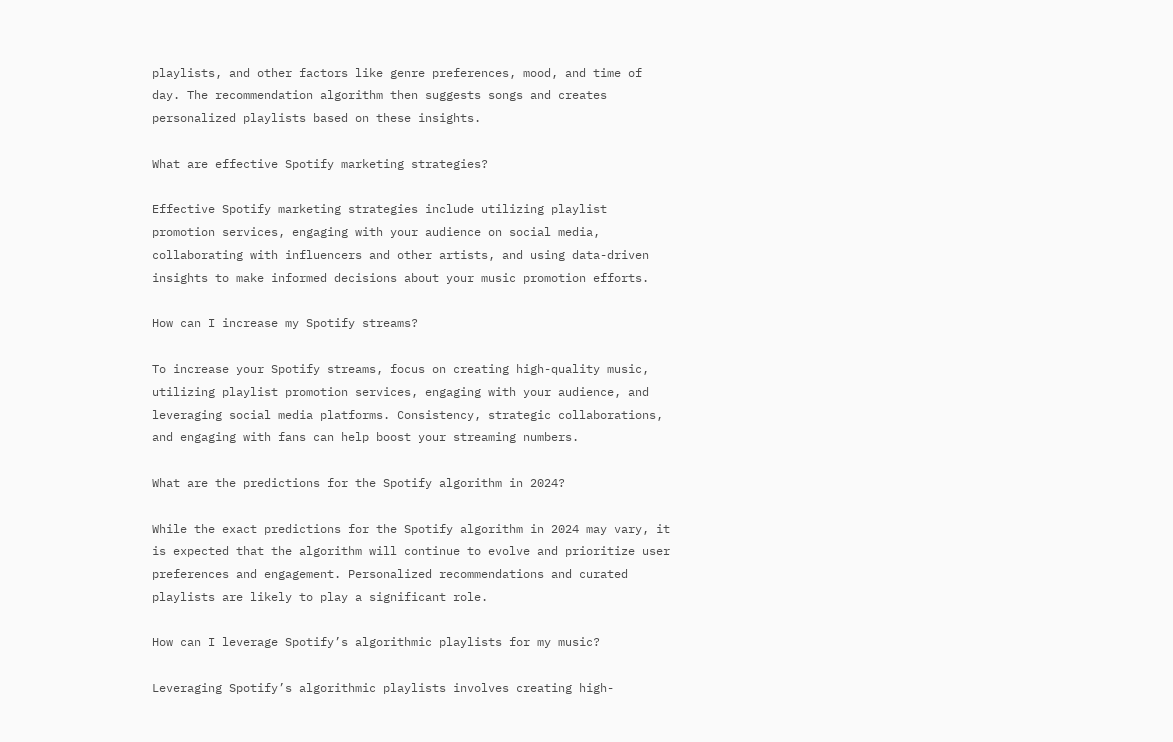playlists, and other factors like genre preferences, mood, and time of day. The recommendation algorithm then suggests songs and creates personalized playlists based on these insights.

What are effective Spotify marketing strategies?

Effective Spotify marketing strategies include utilizing playlist promotion services, engaging with your audience on social media, collaborating with influencers and other artists, and using data-driven insights to make informed decisions about your music promotion efforts.

How can I increase my Spotify streams?

To increase your Spotify streams, focus on creating high-quality music, utilizing playlist promotion services, engaging with your audience, and leveraging social media platforms. Consistency, strategic collaborations, and engaging with fans can help boost your streaming numbers.

What are the predictions for the Spotify algorithm in 2024?

While the exact predictions for the Spotify algorithm in 2024 may vary, it is expected that the algorithm will continue to evolve and prioritize user preferences and engagement. Personalized recommendations and curated playlists are likely to play a significant role.

How can I leverage Spotify’s algorithmic playlists for my music?

Leveraging Spotify’s algorithmic playlists involves creating high-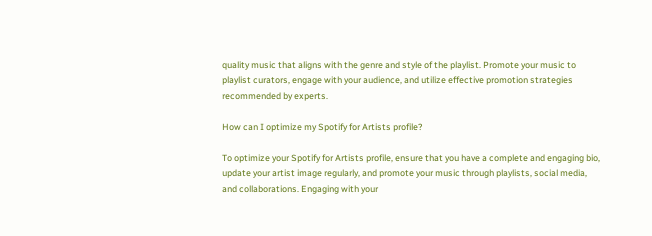quality music that aligns with the genre and style of the playlist. Promote your music to playlist curators, engage with your audience, and utilize effective promotion strategies recommended by experts.

How can I optimize my Spotify for Artists profile?

To optimize your Spotify for Artists profile, ensure that you have a complete and engaging bio, update your artist image regularly, and promote your music through playlists, social media, and collaborations. Engaging with your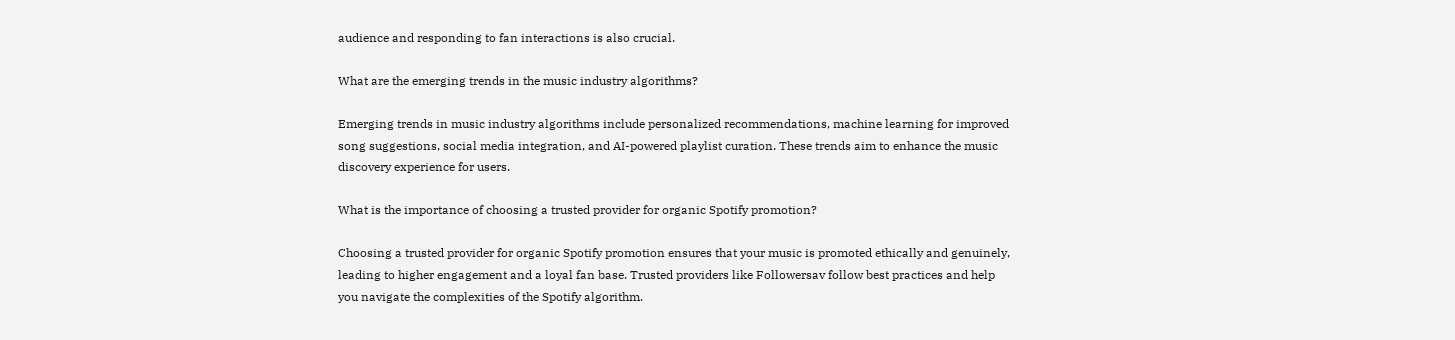audience and responding to fan interactions is also crucial.

What are the emerging trends in the music industry algorithms?

Emerging trends in music industry algorithms include personalized recommendations, machine learning for improved song suggestions, social media integration, and AI-powered playlist curation. These trends aim to enhance the music discovery experience for users.

What is the importance of choosing a trusted provider for organic Spotify promotion?

Choosing a trusted provider for organic Spotify promotion ensures that your music is promoted ethically and genuinely, leading to higher engagement and a loyal fan base. Trusted providers like Followersav follow best practices and help you navigate the complexities of the Spotify algorithm.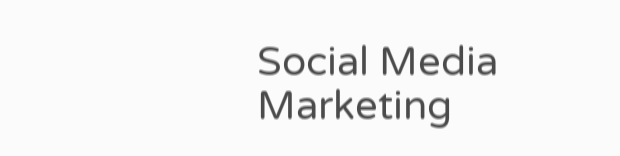Social Media Marketing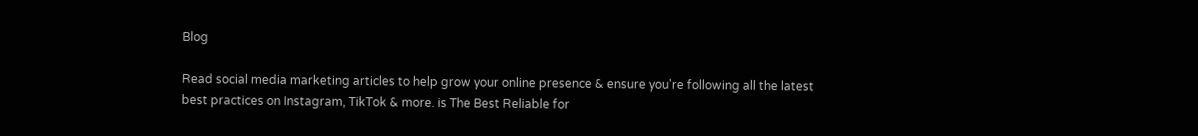Blog

Read social media marketing articles to help grow your online presence & ensure you're following all the latest best practices on Instagram, TikTok & more. is The Best Reliable for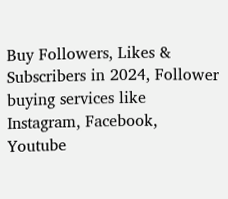Buy Followers, Likes & Subscribers in 2024, Follower buying services like Instagram, Facebook, Youtube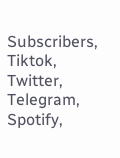Subscribers, Tiktok, Twitter, Telegram, Spotify,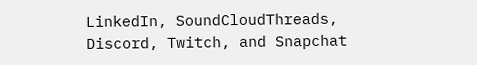LinkedIn, SoundCloudThreads, Discord, Twitch, and Snapchat